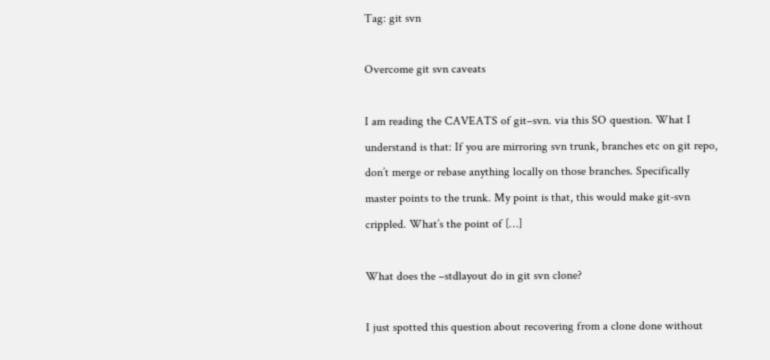Tag: git svn

Overcome git svn caveats

I am reading the CAVEATS of git–svn. via this SO question. What I understand is that: If you are mirroring svn trunk, branches etc on git repo, don’t merge or rebase anything locally on those branches. Specifically master points to the trunk. My point is that, this would make git-svn crippled. What’s the point of […]

What does the –stdlayout do in git svn clone?

I just spotted this question about recovering from a clone done without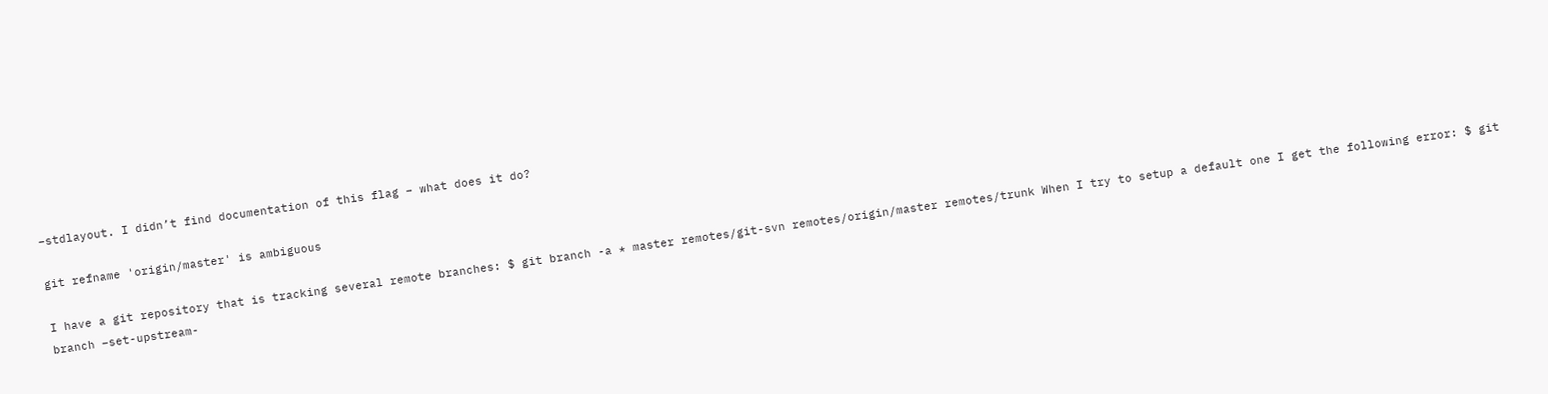–stdlayout. I didn’t find documentation of this flag – what does it do?

git refname 'origin/master' is ambiguous

I have a git repository that is tracking several remote branches: $ git branch -a * master remotes/git-svn remotes/origin/master remotes/trunk When I try to setup a default one I get the following error: $ git branch –set-upstream-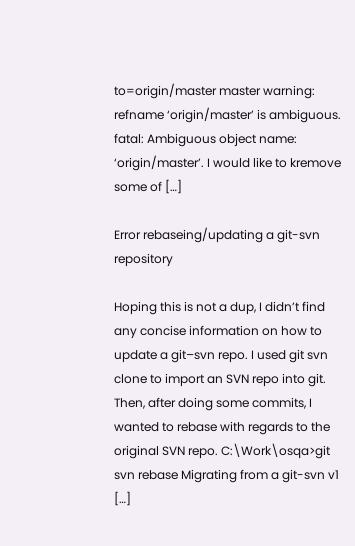to=origin/master master warning: refname ‘origin/master’ is ambiguous. fatal: Ambiguous object name: ‘origin/master’. I would like to kremove some of […]

Error rebaseing/updating a git-svn repository

Hoping this is not a dup, I didn’t find any concise information on how to update a git–svn repo. I used git svn clone to import an SVN repo into git. Then, after doing some commits, I wanted to rebase with regards to the original SVN repo. C:\Work\osqa>git svn rebase Migrating from a git-svn v1 […]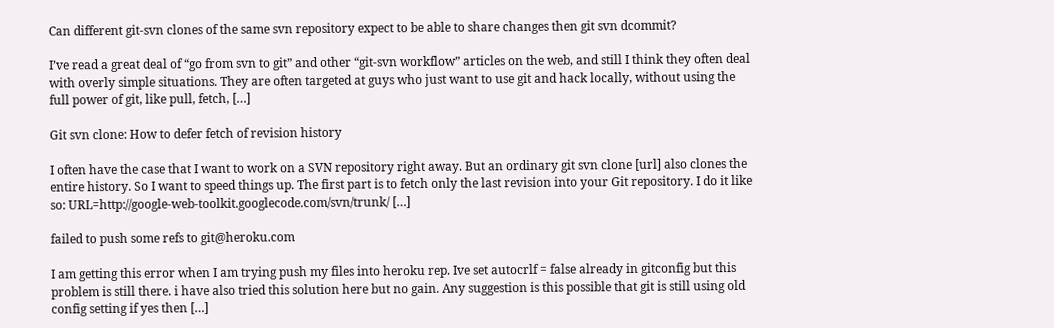Can different git-svn clones of the same svn repository expect to be able to share changes then git svn dcommit?

I’ve read a great deal of “go from svn to git” and other “git-svn workflow” articles on the web, and still I think they often deal with overly simple situations. They are often targeted at guys who just want to use git and hack locally, without using the full power of git, like pull, fetch, […]

Git svn clone: How to defer fetch of revision history

I often have the case that I want to work on a SVN repository right away. But an ordinary git svn clone [url] also clones the entire history. So I want to speed things up. The first part is to fetch only the last revision into your Git repository. I do it like so: URL=http://google-web-toolkit.googlecode.com/svn/trunk/ […]

failed to push some refs to git@heroku.com

I am getting this error when I am trying push my files into heroku rep. Ive set autocrlf = false already in gitconfig but this problem is still there. i have also tried this solution here but no gain. Any suggestion is this possible that git is still using old config setting if yes then […]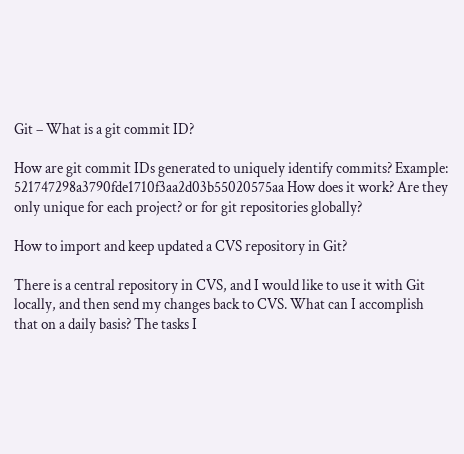Git – What is a git commit ID?

How are git commit IDs generated to uniquely identify commits? Example: 521747298a3790fde1710f3aa2d03b55020575aa How does it work? Are they only unique for each project? or for git repositories globally?

How to import and keep updated a CVS repository in Git?

There is a central repository in CVS, and I would like to use it with Git locally, and then send my changes back to CVS. What can I accomplish that on a daily basis? The tasks I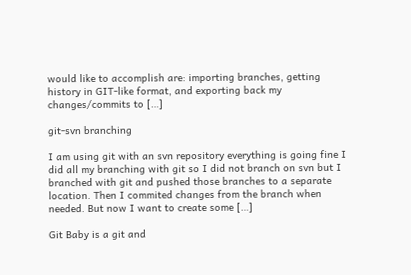would like to accomplish are: importing branches, getting history in GIT-like format, and exporting back my changes/commits to […]

git-svn branching

I am using git with an svn repository everything is going fine I did all my branching with git so I did not branch on svn but I branched with git and pushed those branches to a separate location. Then I commited changes from the branch when needed. But now I want to create some […]

Git Baby is a git and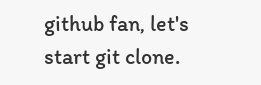github fan, let's start git clone.